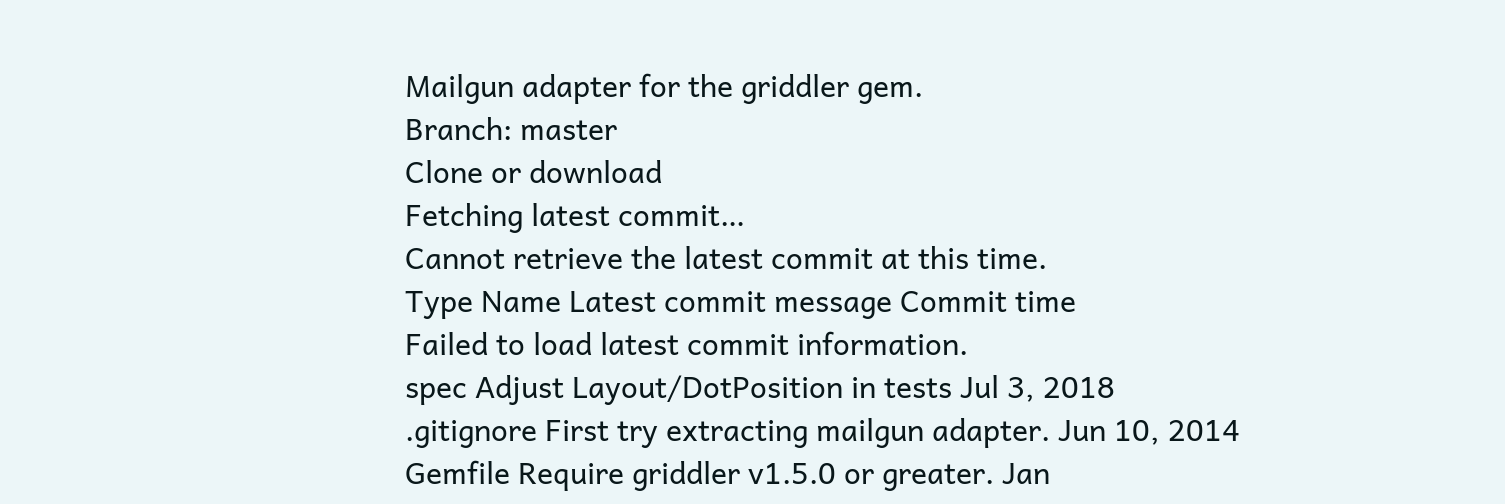Mailgun adapter for the griddler gem.
Branch: master
Clone or download
Fetching latest commit…
Cannot retrieve the latest commit at this time.
Type Name Latest commit message Commit time
Failed to load latest commit information.
spec Adjust Layout/DotPosition in tests Jul 3, 2018
.gitignore First try extracting mailgun adapter. Jun 10, 2014
Gemfile Require griddler v1.5.0 or greater. Jan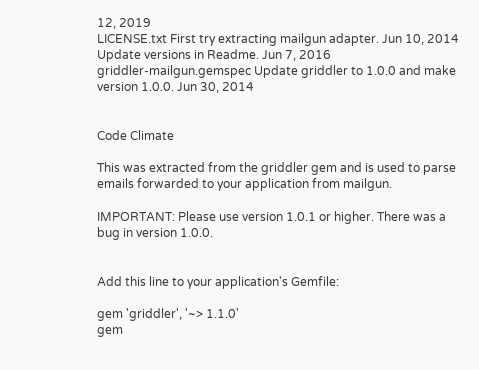12, 2019
LICENSE.txt First try extracting mailgun adapter. Jun 10, 2014 Update versions in Readme. Jun 7, 2016
griddler-mailgun.gemspec Update griddler to 1.0.0 and make version 1.0.0. Jun 30, 2014


Code Climate

This was extracted from the griddler gem and is used to parse emails forwarded to your application from mailgun.

IMPORTANT: Please use version 1.0.1 or higher. There was a bug in version 1.0.0.


Add this line to your application's Gemfile:

gem 'griddler', '~> 1.1.0'
gem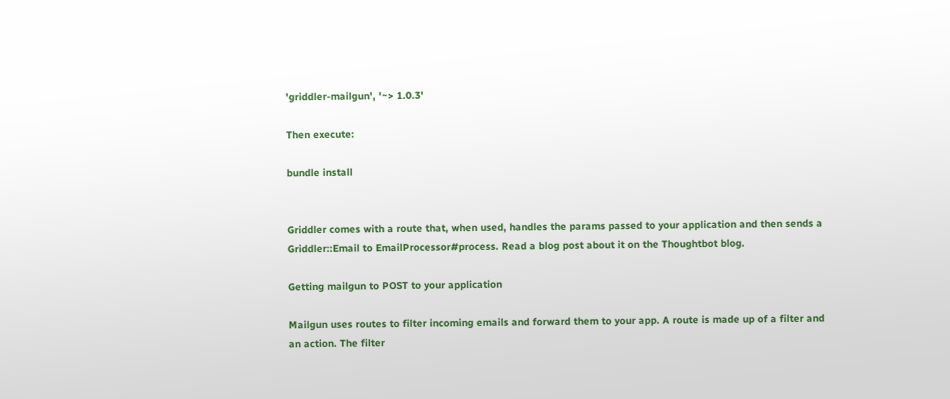'griddler-mailgun', '~> 1.0.3'

Then execute:

bundle install


Griddler comes with a route that, when used, handles the params passed to your application and then sends a Griddler::Email to EmailProcessor#process. Read a blog post about it on the Thoughtbot blog.

Getting mailgun to POST to your application

Mailgun uses routes to filter incoming emails and forward them to your app. A route is made up of a filter and an action. The filter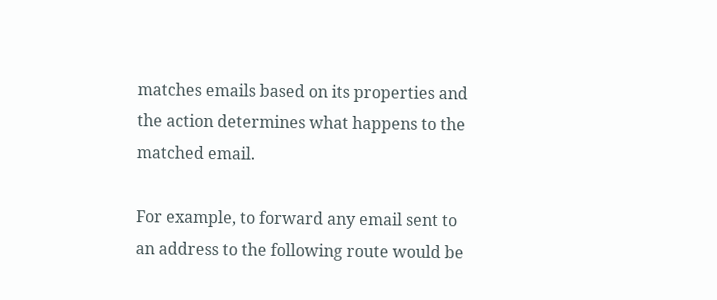matches emails based on its properties and the action determines what happens to the matched email.

For example, to forward any email sent to an address to the following route would be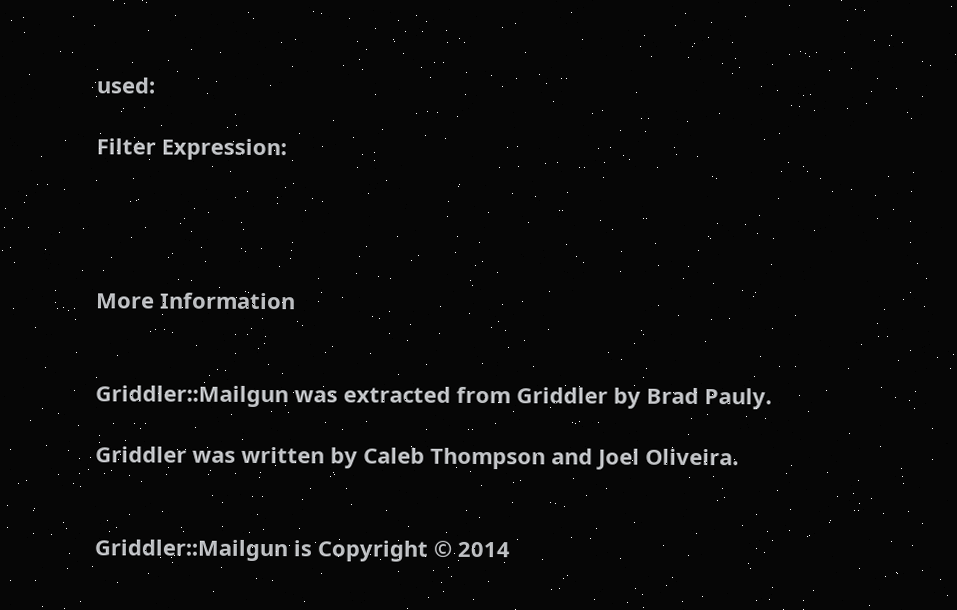used:

Filter Expression:




More Information


Griddler::Mailgun was extracted from Griddler by Brad Pauly.

Griddler was written by Caleb Thompson and Joel Oliveira.


Griddler::Mailgun is Copyright © 2014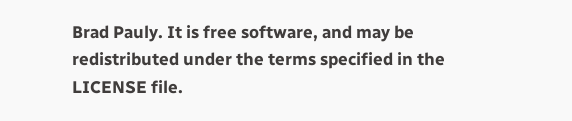Brad Pauly. It is free software, and may be redistributed under the terms specified in the LICENSE file.